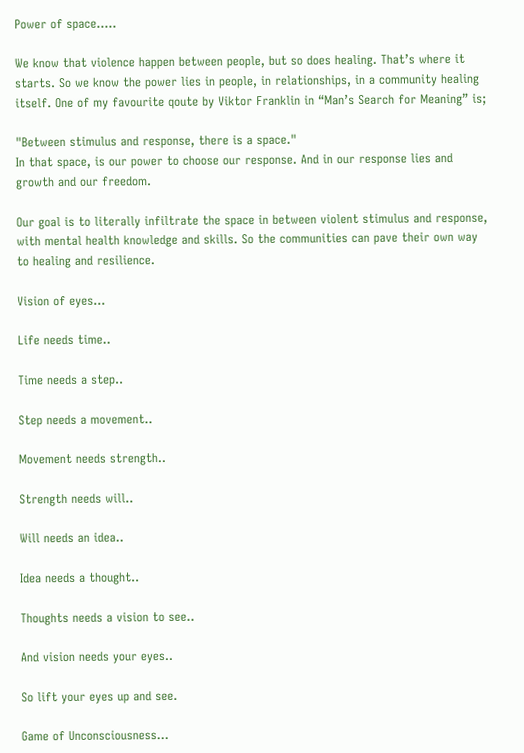Power of space…..

We know that violence happen between people, but so does healing. That’s where it starts. So we know the power lies in people, in relationships, in a community healing itself. One of my favourite qoute by Viktor Franklin in “Man’s Search for Meaning” is;

"Between stimulus and response, there is a space."
In that space, is our power to choose our response. And in our response lies and growth and our freedom.

Our goal is to literally infiltrate the space in between violent stimulus and response, with mental health knowledge and skills. So the communities can pave their own way to healing and resilience.

Vision of eyes…

Life needs time..

Time needs a step..

Step needs a movement..

Movement needs strength..

Strength needs will..

Will needs an idea..

Idea needs a thought..

Thoughts needs a vision to see..

And vision needs your eyes..

So lift your eyes up and see.

Game of Unconsciousness…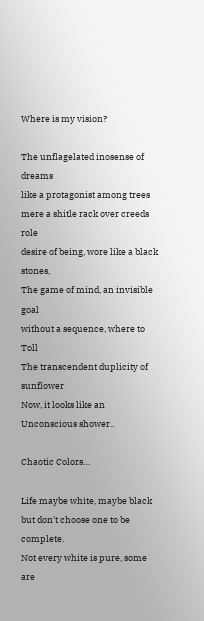Where is my vision?

The unflagelated inosense of dreams
like a protagonist among trees
mere a shitle rack over creeds role
desire of being, wore like a black stones,
The game of mind, an invisible goal
without a sequence, where to Toll
The transcendent duplicity of sunflower
Now, it looks like an Unconscious shower..

Chaotic Colors…

Life maybe white, maybe black
but don't choose one to be complete.
Not every white is pure, some are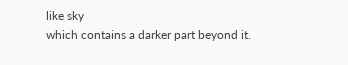like sky
which contains a darker part beyond it.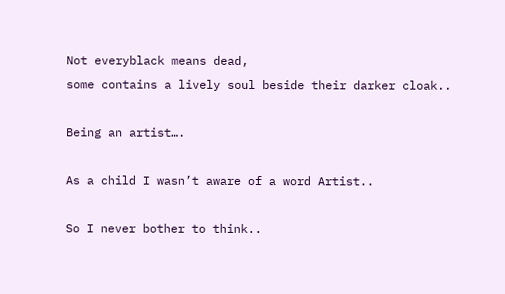Not everyblack means dead,
some contains a lively soul beside their darker cloak..

Being an artist….

As a child I wasn’t aware of a word Artist..

So I never bother to think..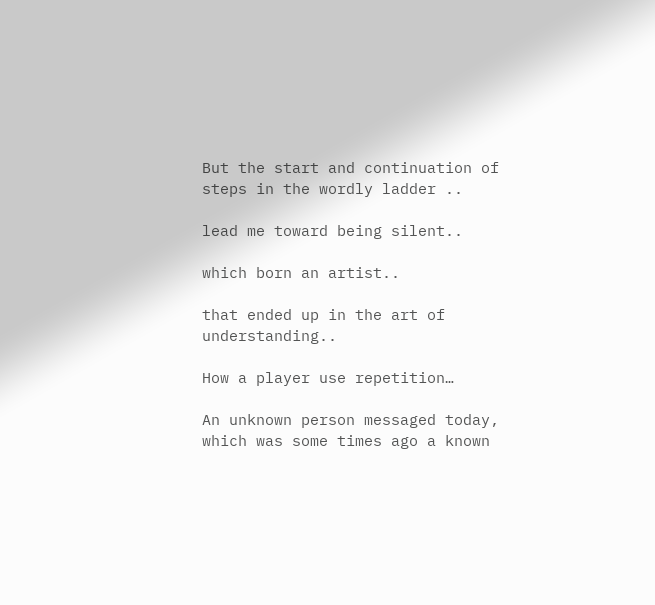But the start and continuation of steps in the wordly ladder ..

lead me toward being silent..

which born an artist..

that ended up in the art of understanding..

How a player use repetition…

An unknown person messaged today, which was some times ago a known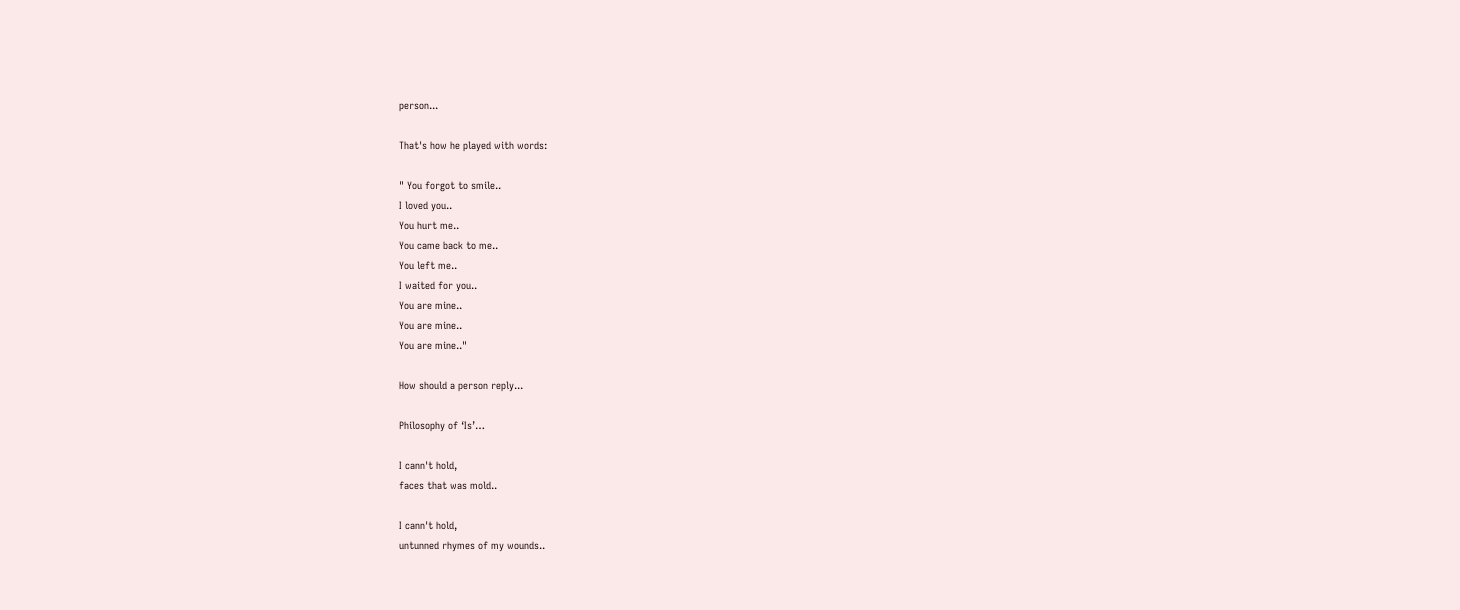person...

That's how he played with words:

" You forgot to smile..
I loved you..
You hurt me..
You came back to me..
You left me..
I waited for you..
You are mine..
You are mine..
You are mine.."

How should a person reply...

Philosophy of ‘Is’…

I cann't hold,
faces that was mold..

I cann't hold,
untunned rhymes of my wounds..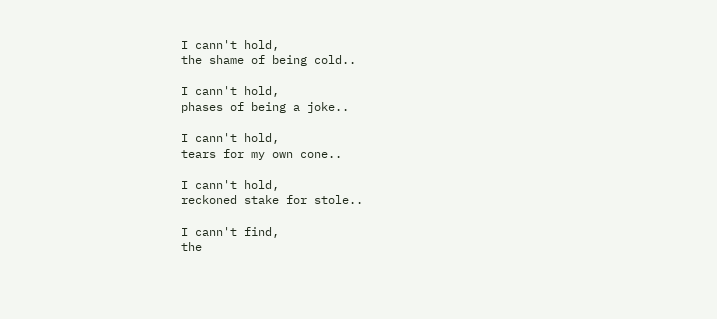I cann't hold,
the shame of being cold..

I cann't hold,
phases of being a joke..

I cann't hold,
tears for my own cone..

I cann't hold,
reckoned stake for stole..

I cann't find,
the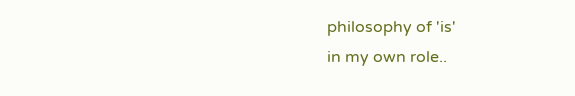philosophy of 'is'
in my own role..